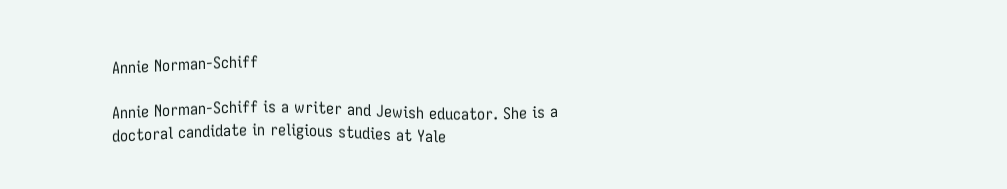Annie Norman-Schiff

Annie Norman-Schiff is a writer and Jewish educator. She is a doctoral candidate in religious studies at Yale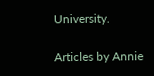University.

Articles by Annie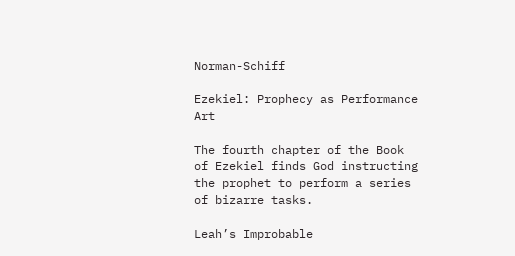Norman-Schiff

Ezekiel: Prophecy as Performance Art

The fourth chapter of the Book of Ezekiel finds God instructing the prophet to perform a series of bizarre tasks.

Leah’s Improbable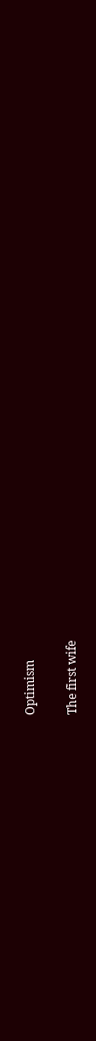Optimism

The first wife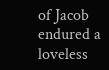of Jacob endured a loveless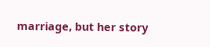marriage, but her story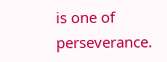is one of perseverance.